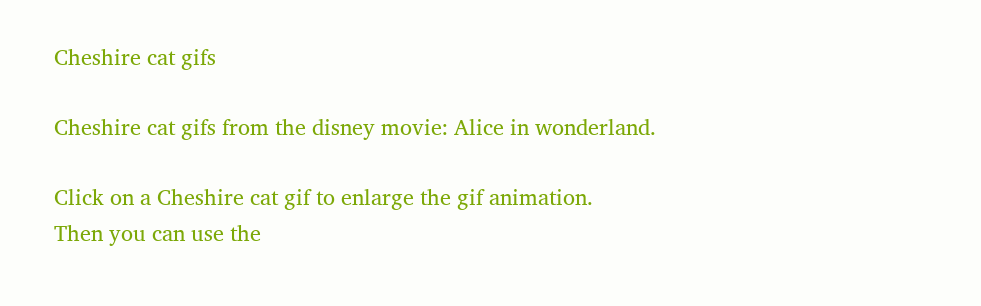Cheshire cat gifs

Cheshire cat gifs from the disney movie: Alice in wonderland.

Click on a Cheshire cat gif to enlarge the gif animation.
Then you can use the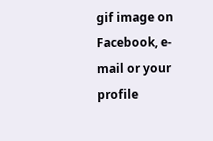gif image on Facebook, e-mail or your profile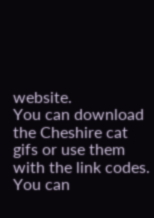website.
You can download the Cheshire cat gifs or use them with the link codes. You can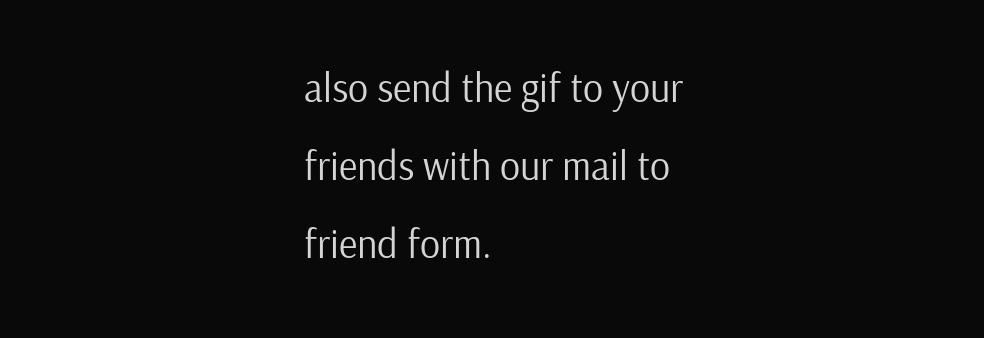also send the gif to your friends with our mail to friend form.